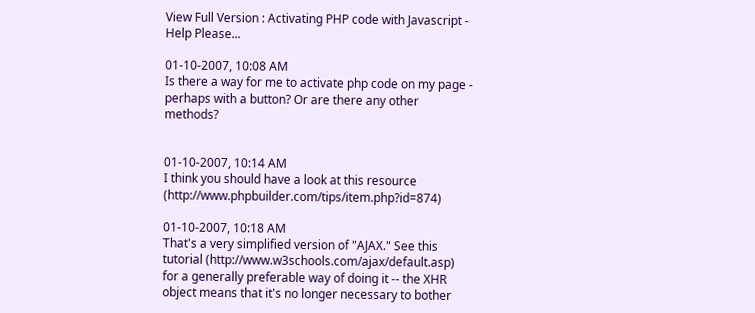View Full Version : Activating PHP code with Javascript - Help Please...

01-10-2007, 10:08 AM
Is there a way for me to activate php code on my page - perhaps with a button? Or are there any other methods?


01-10-2007, 10:14 AM
I think you should have a look at this resource (http://www.phpbuilder.com/tips/item.php?id=874)

01-10-2007, 10:18 AM
That's a very simplified version of "AJAX." See this tutorial (http://www.w3schools.com/ajax/default.asp) for a generally preferable way of doing it -- the XHR object means that it's no longer necessary to bother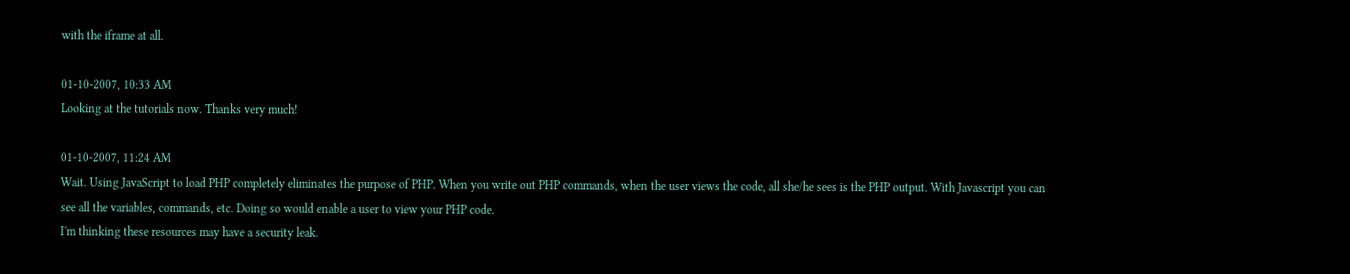with the iframe at all.

01-10-2007, 10:33 AM
Looking at the tutorials now. Thanks very much!

01-10-2007, 11:24 AM
Wait. Using JavaScript to load PHP completely eliminates the purpose of PHP. When you write out PHP commands, when the user views the code, all she/he sees is the PHP output. With Javascript you can see all the variables, commands, etc. Doing so would enable a user to view your PHP code.
I'm thinking these resources may have a security leak.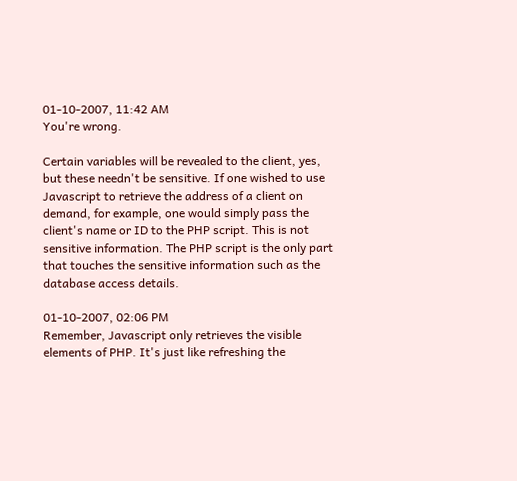01-10-2007, 11:42 AM
You're wrong.

Certain variables will be revealed to the client, yes, but these needn't be sensitive. If one wished to use Javascript to retrieve the address of a client on demand, for example, one would simply pass the client's name or ID to the PHP script. This is not sensitive information. The PHP script is the only part that touches the sensitive information such as the database access details.

01-10-2007, 02:06 PM
Remember, Javascript only retrieves the visible elements of PHP. It's just like refreshing the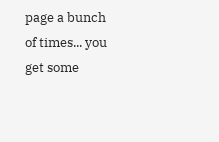page a bunch of times... you get some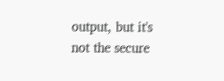output, but it's not the secure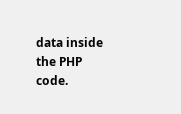data inside the PHP code.